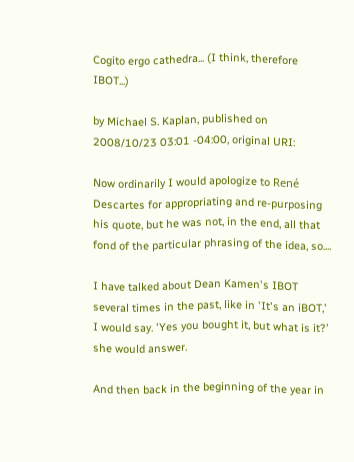Cogito ergo cathedra... (I think, therefore IBOT...)

by Michael S. Kaplan, published on 2008/10/23 03:01 -04:00, original URI:

Now ordinarily I would apologize to René Descartes for appropriating and re-purposing his quote, but he was not, in the end, all that fond of the particular phrasing of the idea, so....

I have talked about Dean Kamen's IBOT several times in the past, like in 'It's an iBOT,' I would say. 'Yes you bought it, but what is it?' she would answer.

And then back in the beginning of the year in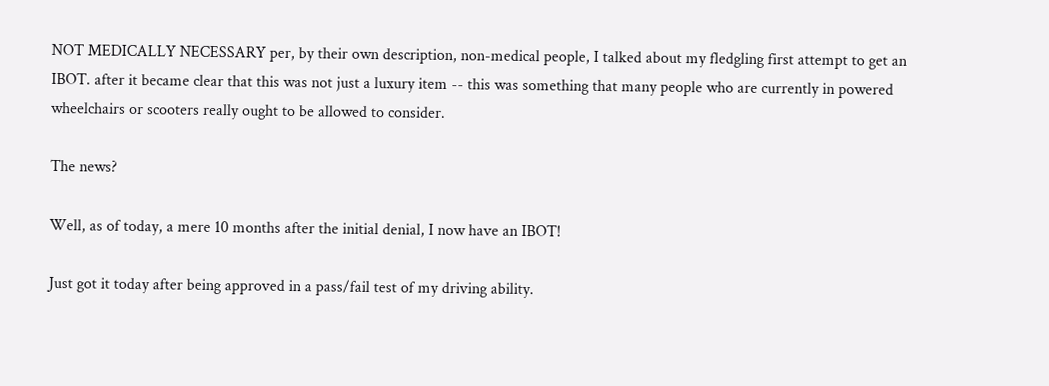NOT MEDICALLY NECESSARY per, by their own description, non-medical people, I talked about my fledgling first attempt to get an IBOT. after it became clear that this was not just a luxury item -- this was something that many people who are currently in powered wheelchairs or scooters really ought to be allowed to consider.

The news?

Well, as of today, a mere 10 months after the initial denial, I now have an IBOT!

Just got it today after being approved in a pass/fail test of my driving ability.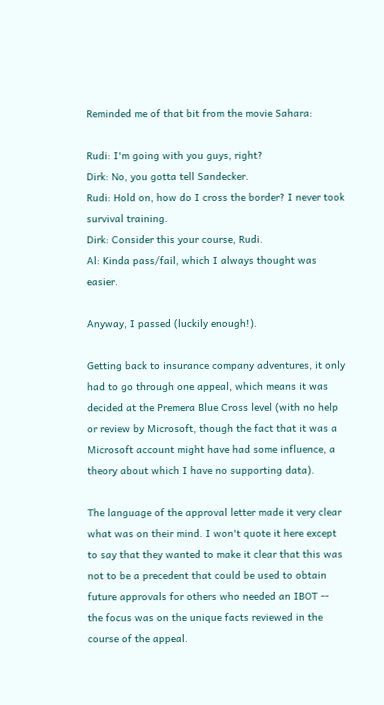Reminded me of that bit from the movie Sahara:

Rudi: I'm going with you guys, right?
Dirk: No, you gotta tell Sandecker.
Rudi: Hold on, how do I cross the border? I never took survival training.
Dirk: Consider this your course, Rudi.
Al: Kinda pass/fail, which I always thought was easier.

Anyway, I passed (luckily enough!).

Getting back to insurance company adventures, it only had to go through one appeal, which means it was decided at the Premera Blue Cross level (with no help or review by Microsoft, though the fact that it was a Microsoft account might have had some influence, a theory about which I have no supporting data).

The language of the approval letter made it very clear what was on their mind. I won't quote it here except to say that they wanted to make it clear that this was not to be a precedent that could be used to obtain future approvals for others who needed an IBOT -- the focus was on the unique facts reviewed in the course of the appeal.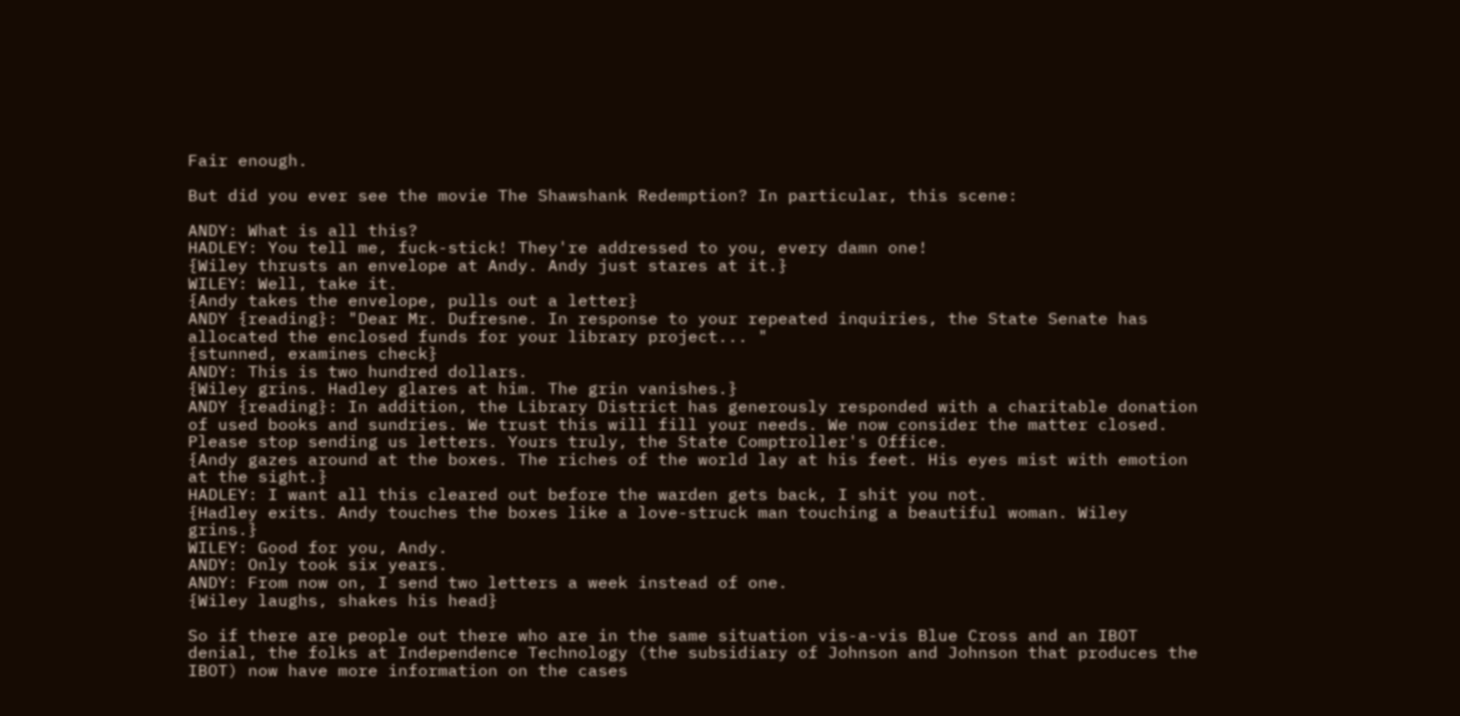Fair enough.

But did you ever see the movie The Shawshank Redemption? In particular, this scene:

ANDY: What is all this?
HADLEY: You tell me, fuck-stick! They're addressed to you, every damn one!
{Wiley thrusts an envelope at Andy. Andy just stares at it.}
WILEY: Well, take it.
{Andy takes the envelope, pulls out a letter}
ANDY {reading}: "Dear Mr. Dufresne. In response to your repeated inquiries, the State Senate has allocated the enclosed funds for your library project... "
{stunned, examines check}
ANDY: This is two hundred dollars.
{Wiley grins. Hadley glares at him. The grin vanishes.}
ANDY {reading}: In addition, the Library District has generously responded with a charitable donation of used books and sundries. We trust this will fill your needs. We now consider the matter closed. Please stop sending us letters. Yours truly, the State Comptroller's Office.
{Andy gazes around at the boxes. The riches of the world lay at his feet. His eyes mist with emotion at the sight.}
HADLEY: I want all this cleared out before the warden gets back, I shit you not.
{Hadley exits. Andy touches the boxes like a love-struck man touching a beautiful woman. Wiley grins.}
WILEY: Good for you, Andy.
ANDY: Only took six years.
ANDY: From now on, I send two letters a week instead of one.
{Wiley laughs, shakes his head}

So if there are people out there who are in the same situation vis-a-vis Blue Cross and an IBOT denial, the folks at Independence Technology (the subsidiary of Johnson and Johnson that produces the IBOT) now have more information on the cases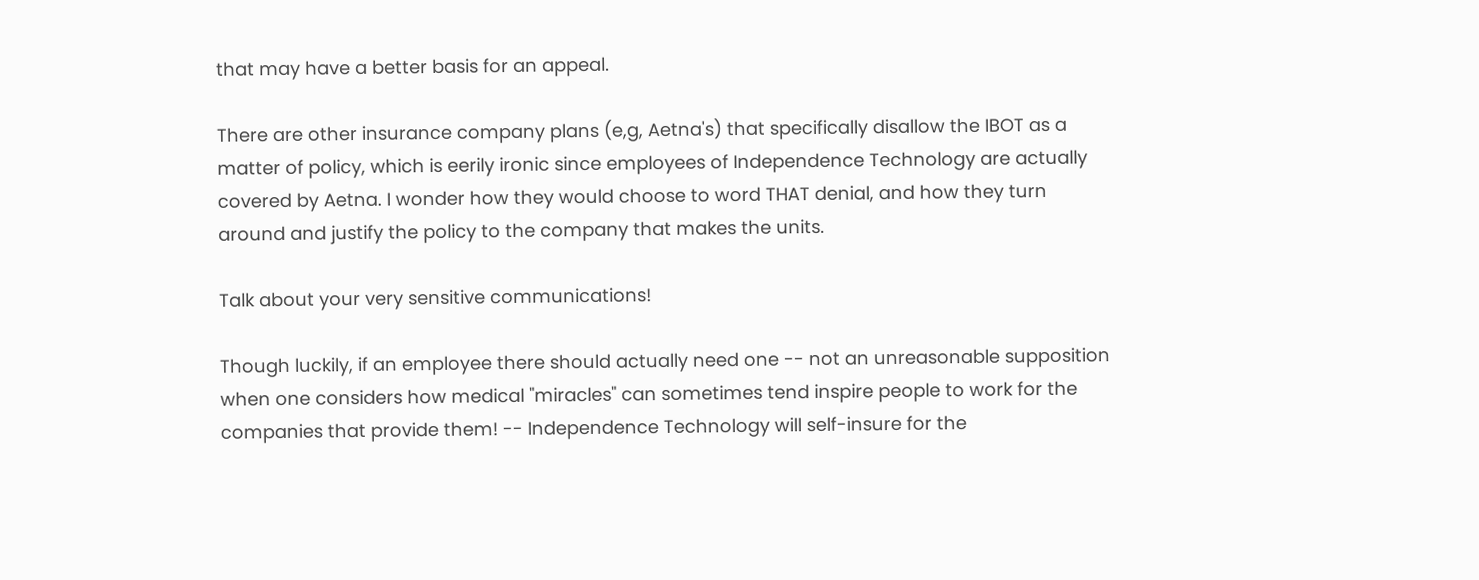that may have a better basis for an appeal.

There are other insurance company plans (e,g, Aetna's) that specifically disallow the IBOT as a matter of policy, which is eerily ironic since employees of Independence Technology are actually covered by Aetna. I wonder how they would choose to word THAT denial, and how they turn around and justify the policy to the company that makes the units.

Talk about your very sensitive communications!

Though luckily, if an employee there should actually need one -- not an unreasonable supposition when one considers how medical "miracles" can sometimes tend inspire people to work for the companies that provide them! -- Independence Technology will self-insure for the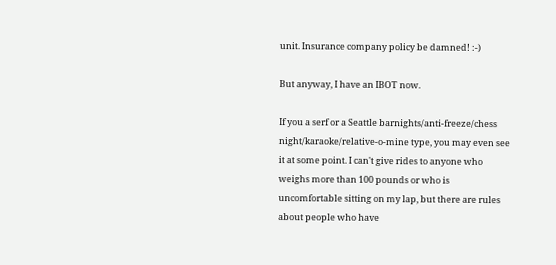unit. Insurance company policy be damned! :-)

But anyway, I have an IBOT now.

If you a serf or a Seattle barnights/anti-freeze/chess night/karaoke/relative-o-mine type, you may even see it at some point. I can't give rides to anyone who weighs more than 100 pounds or who is uncomfortable sitting on my lap, but there are rules about people who have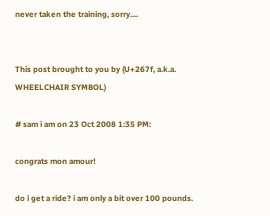never taken the training, sorry....


This post brought to you by (U+267f, a.k.a. WHEELCHAIR SYMBOL)

# sam i am on 23 Oct 2008 1:35 PM:

congrats mon amour!

do i get a ride? i am only a bit over 100 pounds.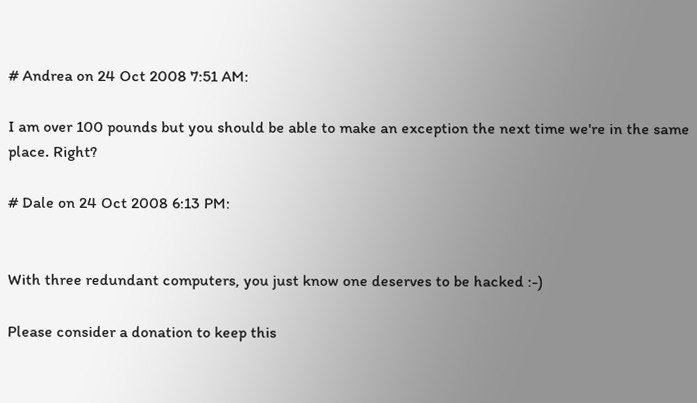# Andrea on 24 Oct 2008 7:51 AM:

I am over 100 pounds but you should be able to make an exception the next time we're in the same place. Right?

# Dale on 24 Oct 2008 6:13 PM:


With three redundant computers, you just know one deserves to be hacked :-)

Please consider a donation to keep this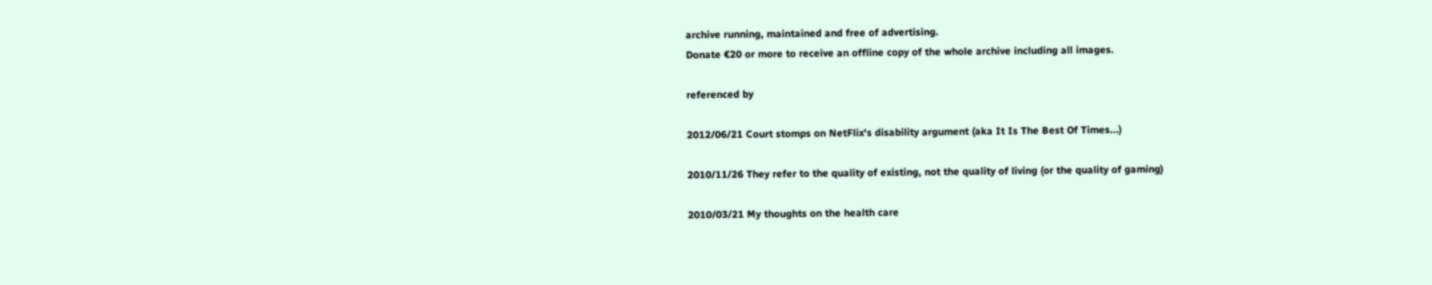archive running, maintained and free of advertising.
Donate €20 or more to receive an offline copy of the whole archive including all images.

referenced by

2012/06/21 Court stomps on NetFlix's disability argument (aka It Is The Best Of Times...)

2010/11/26 They refer to the quality of existing, not the quality of living (or the quality of gaming)

2010/03/21 My thoughts on the health care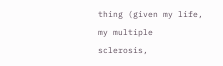thing (given my life, my multiple sclerosis,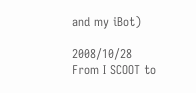and my iBot)

2008/10/28 From I SCOOT to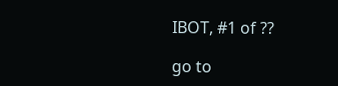IBOT, #1 of ??

go to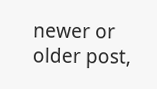newer or older post,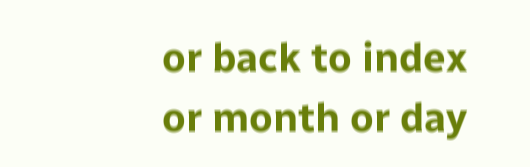or back to index or month or day